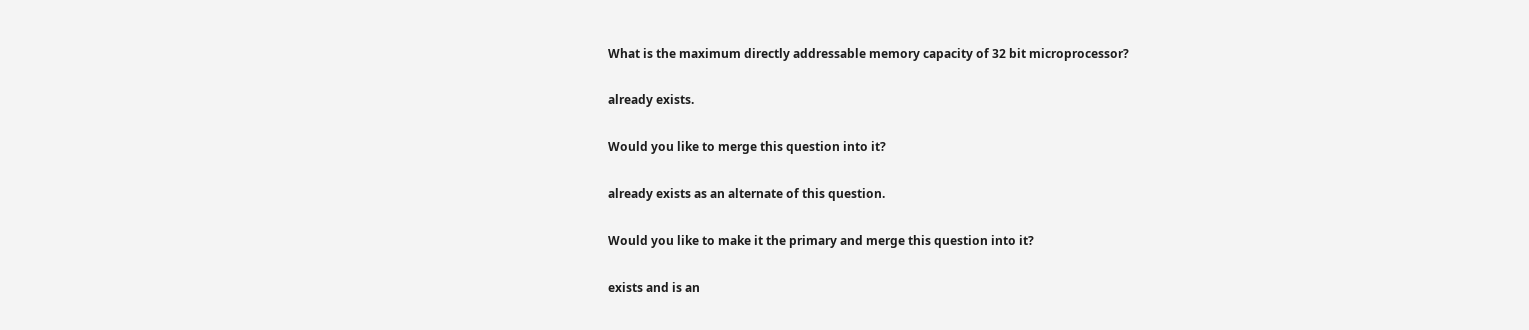What is the maximum directly addressable memory capacity of 32 bit microprocessor?

already exists.

Would you like to merge this question into it?

already exists as an alternate of this question.

Would you like to make it the primary and merge this question into it?

exists and is an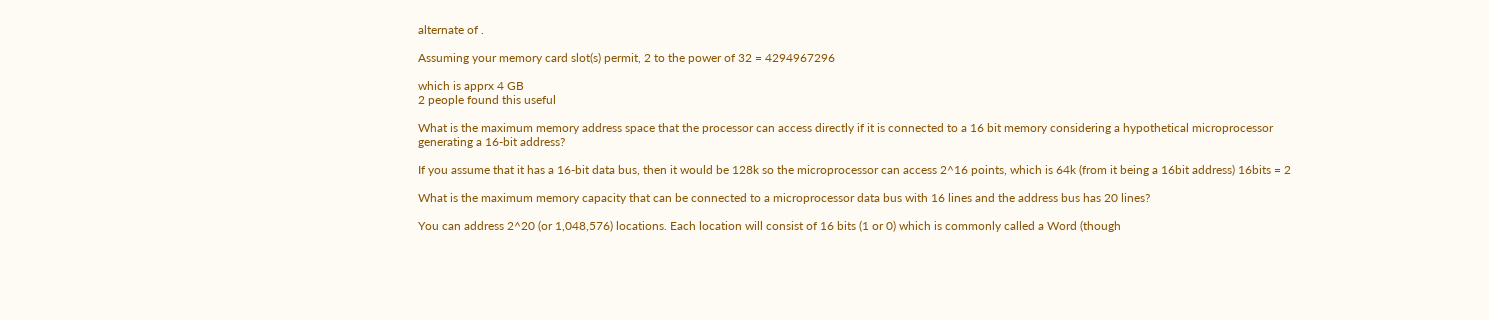alternate of .

Assuming your memory card slot(s) permit, 2 to the power of 32 = 4294967296

which is apprx 4 GB
2 people found this useful

What is the maximum memory address space that the processor can access directly if it is connected to a 16 bit memory considering a hypothetical microprocessor generating a 16-bit address?

If you assume that it has a 16-bit data bus, then it would be 128k so the microprocessor can access 2^16 points, which is 64k (from it being a 16bit address) 16bits = 2

What is the maximum memory capacity that can be connected to a microprocessor data bus with 16 lines and the address bus has 20 lines?

You can address 2^20 (or 1,048,576) locations. Each location will consist of 16 bits (1 or 0) which is commonly called a Word (though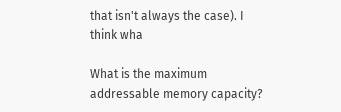that isn't always the case). I think wha

What is the maximum addressable memory capacity?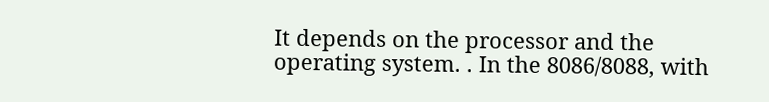It depends on the processor and the operating system. . In the 8086/8088, with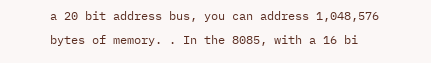a 20 bit address bus, you can address 1,048,576 bytes of memory. . In the 8085, with a 16 bi